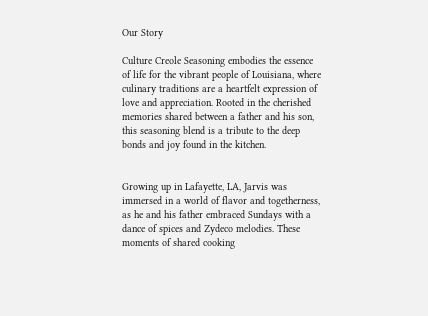Our Story

Culture Creole Seasoning embodies the essence of life for the vibrant people of Louisiana, where culinary traditions are a heartfelt expression of love and appreciation. Rooted in the cherished memories shared between a father and his son, this seasoning blend is a tribute to the deep bonds and joy found in the kitchen.


Growing up in Lafayette, LA, Jarvis was immersed in a world of flavor and togetherness, as he and his father embraced Sundays with a dance of spices and Zydeco melodies. These moments of shared cooking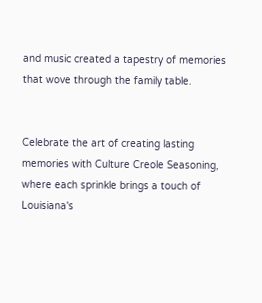and music created a tapestry of memories that wove through the family table.


Celebrate the art of creating lasting memories with Culture Creole Seasoning, where each sprinkle brings a touch of Louisiana's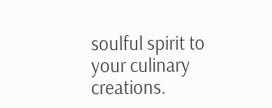soulful spirit to your culinary creations.